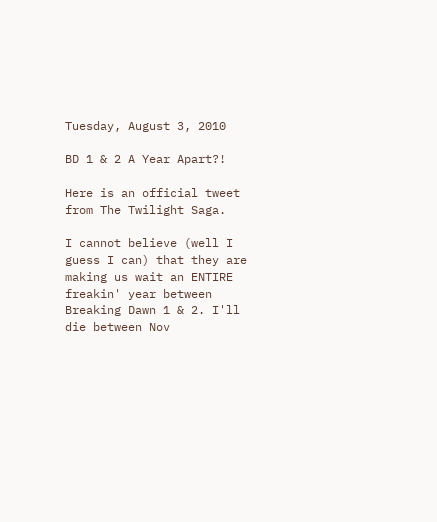Tuesday, August 3, 2010

BD 1 & 2 A Year Apart?!

Here is an official tweet from The Twilight Saga.

I cannot believe (well I guess I can) that they are making us wait an ENTIRE freakin' year between Breaking Dawn 1 & 2. I'll die between Nov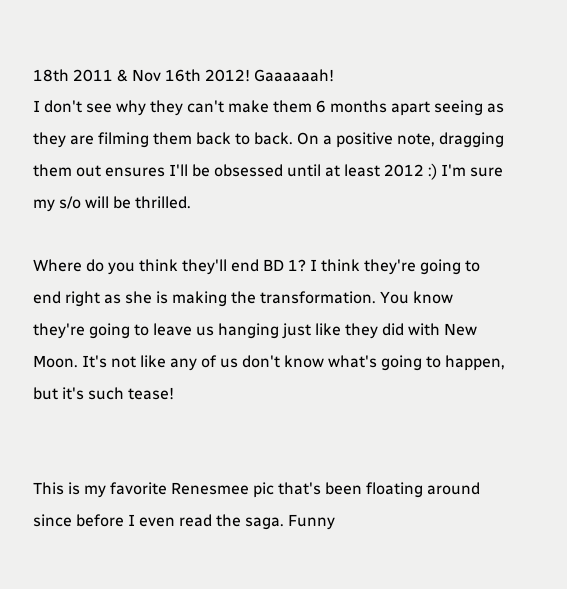18th 2011 & Nov 16th 2012! Gaaaaaah!
I don't see why they can't make them 6 months apart seeing as they are filming them back to back. On a positive note, dragging them out ensures I'll be obsessed until at least 2012 :) I'm sure my s/o will be thrilled.

Where do you think they'll end BD 1? I think they're going to end right as she is making the transformation. You know they're going to leave us hanging just like they did with New Moon. It's not like any of us don't know what's going to happen, but it's such tease!


This is my favorite Renesmee pic that's been floating around since before I even read the saga. Funny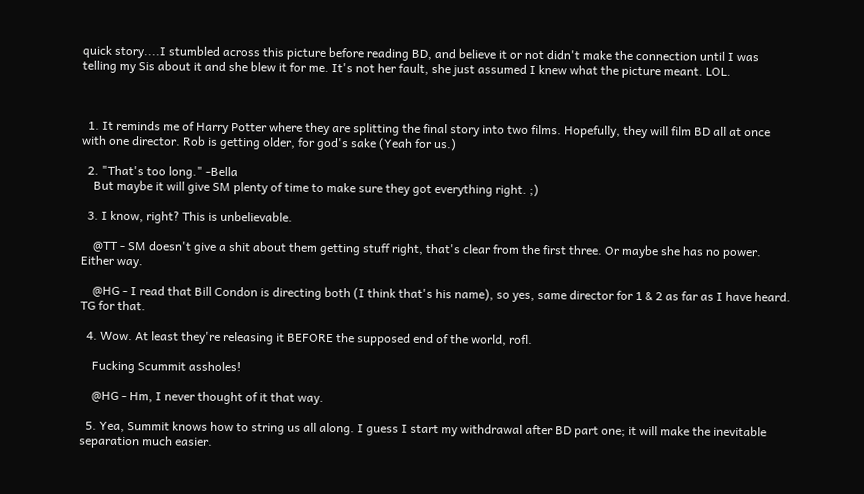quick story....I stumbled across this picture before reading BD, and believe it or not didn't make the connection until I was telling my Sis about it and she blew it for me. It's not her fault, she just assumed I knew what the picture meant. LOL.



  1. It reminds me of Harry Potter where they are splitting the final story into two films. Hopefully, they will film BD all at once with one director. Rob is getting older, for god's sake (Yeah for us.)

  2. "That's too long." -Bella
    But maybe it will give SM plenty of time to make sure they got everything right. ;)

  3. I know, right? This is unbelievable.

    @TT - SM doesn't give a shit about them getting stuff right, that's clear from the first three. Or maybe she has no power. Either way.

    @HG - I read that Bill Condon is directing both (I think that's his name), so yes, same director for 1 & 2 as far as I have heard. TG for that.

  4. Wow. At least they're releasing it BEFORE the supposed end of the world, rofl.

    Fucking Scummit assholes!

    @HG - Hm, I never thought of it that way.

  5. Yea, Summit knows how to string us all along. I guess I start my withdrawal after BD part one; it will make the inevitable separation much easier.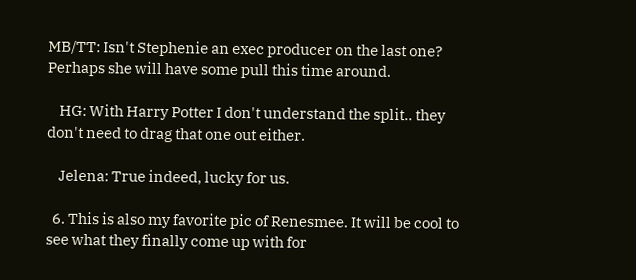MB/TT: Isn't Stephenie an exec producer on the last one? Perhaps she will have some pull this time around.

    HG: With Harry Potter I don't understand the split.. they don't need to drag that one out either.

    Jelena: True indeed, lucky for us.

  6. This is also my favorite pic of Renesmee. It will be cool to see what they finally come up with for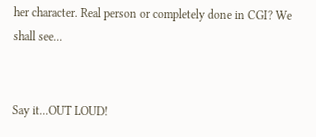her character. Real person or completely done in CGI? We shall see...


Say it...OUT LOUD!